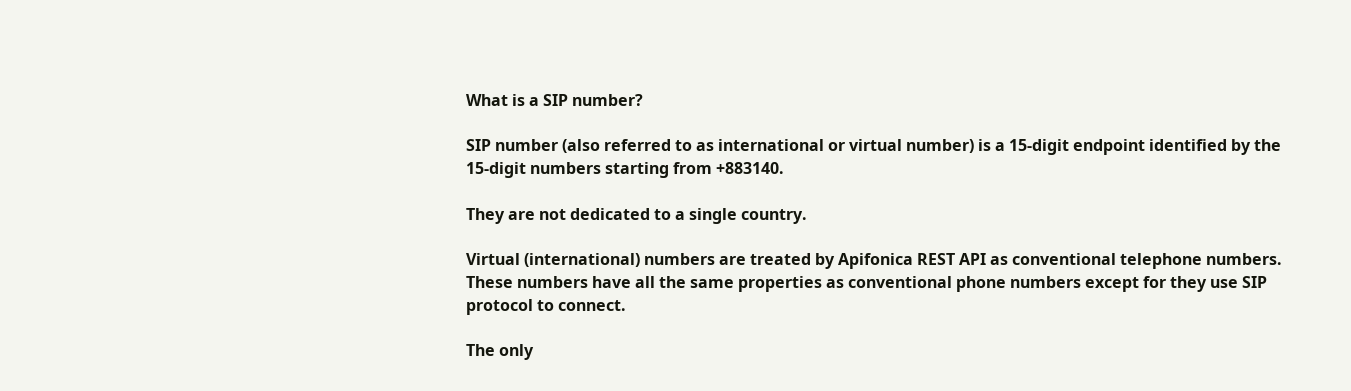What is a SIP number?

SIP number (also referred to as international or virtual number) is a 15-digit endpoint identified by the 15-digit numbers starting from +883140.

They are not dedicated to a single country.

Virtual (international) numbers are treated by Apifonica REST API as conventional telephone numbers. These numbers have all the same properties as conventional phone numbers except for they use SIP protocol to connect.

The only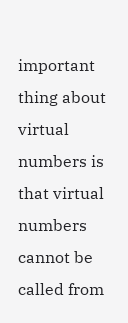important thing about virtual numbers is that virtual numbers cannot be called from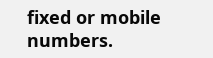fixed or mobile numbers.